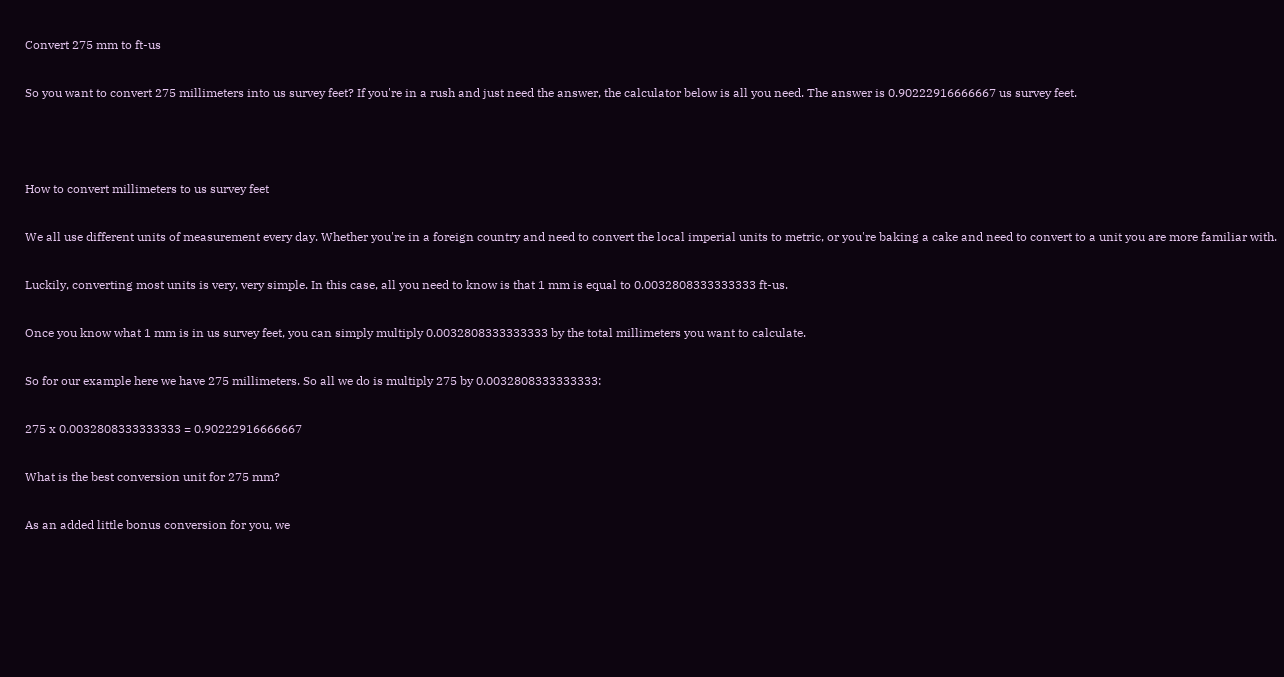Convert 275 mm to ft-us

So you want to convert 275 millimeters into us survey feet? If you're in a rush and just need the answer, the calculator below is all you need. The answer is 0.90222916666667 us survey feet.



How to convert millimeters to us survey feet

We all use different units of measurement every day. Whether you're in a foreign country and need to convert the local imperial units to metric, or you're baking a cake and need to convert to a unit you are more familiar with.

Luckily, converting most units is very, very simple. In this case, all you need to know is that 1 mm is equal to 0.0032808333333333 ft-us.

Once you know what 1 mm is in us survey feet, you can simply multiply 0.0032808333333333 by the total millimeters you want to calculate.

So for our example here we have 275 millimeters. So all we do is multiply 275 by 0.0032808333333333:

275 x 0.0032808333333333 = 0.90222916666667

What is the best conversion unit for 275 mm?

As an added little bonus conversion for you, we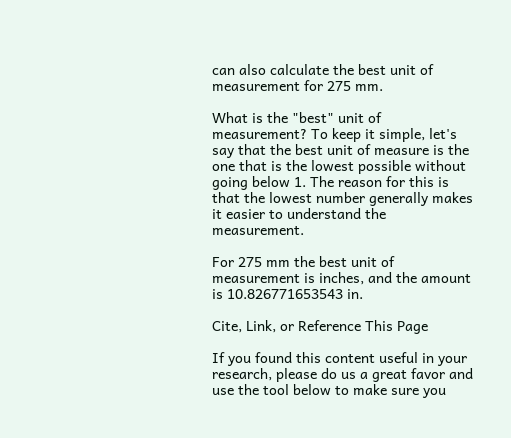can also calculate the best unit of measurement for 275 mm.

What is the "best" unit of measurement? To keep it simple, let's say that the best unit of measure is the one that is the lowest possible without going below 1. The reason for this is that the lowest number generally makes it easier to understand the measurement.

For 275 mm the best unit of measurement is inches, and the amount is 10.826771653543 in.

Cite, Link, or Reference This Page

If you found this content useful in your research, please do us a great favor and use the tool below to make sure you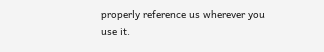properly reference us wherever you use it.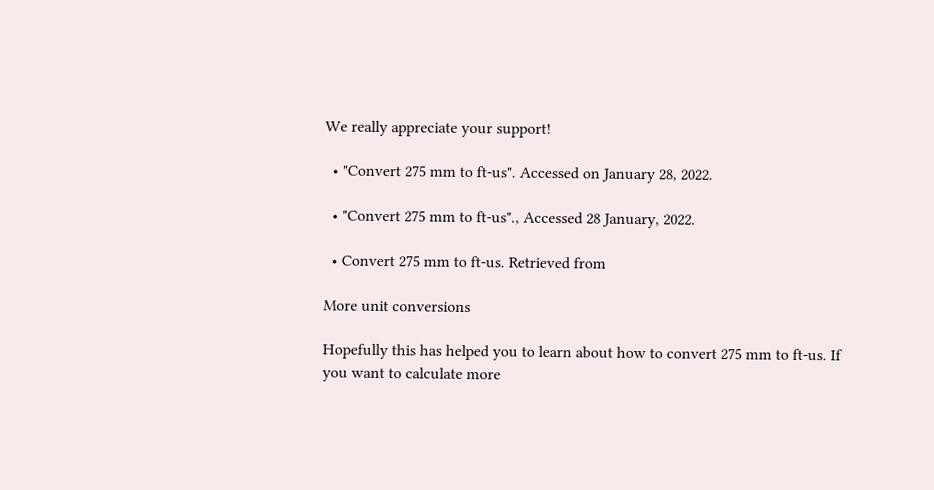We really appreciate your support!

  • "Convert 275 mm to ft-us". Accessed on January 28, 2022.

  • "Convert 275 mm to ft-us"., Accessed 28 January, 2022.

  • Convert 275 mm to ft-us. Retrieved from

More unit conversions

Hopefully this has helped you to learn about how to convert 275 mm to ft-us. If you want to calculate more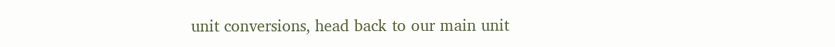unit conversions, head back to our main unit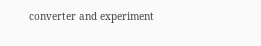converter and experiment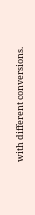with different conversions.